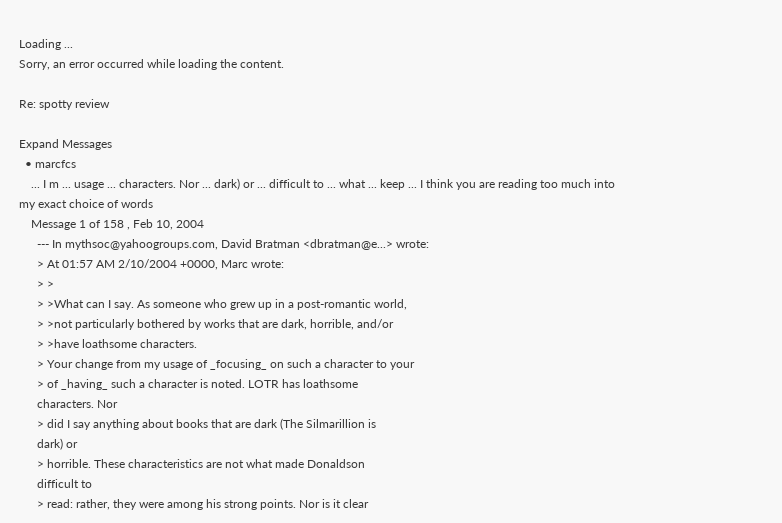Loading ...
Sorry, an error occurred while loading the content.

Re: spotty review

Expand Messages
  • marcfcs
    ... I m ... usage ... characters. Nor ... dark) or ... difficult to ... what ... keep ... I think you are reading too much into my exact choice of words
    Message 1 of 158 , Feb 10, 2004
      --- In mythsoc@yahoogroups.com, David Bratman <dbratman@e...> wrote:
      > At 01:57 AM 2/10/2004 +0000, Marc wrote:
      > >
      > >What can I say. As someone who grew up in a post-romantic world,
      > >not particularly bothered by works that are dark, horrible, and/or
      > >have loathsome characters.
      > Your change from my usage of _focusing_ on such a character to your
      > of _having_ such a character is noted. LOTR has loathsome
      characters. Nor
      > did I say anything about books that are dark (The Silmarillion is
      dark) or
      > horrible. These characteristics are not what made Donaldson
      difficult to
      > read: rather, they were among his strong points. Nor is it clear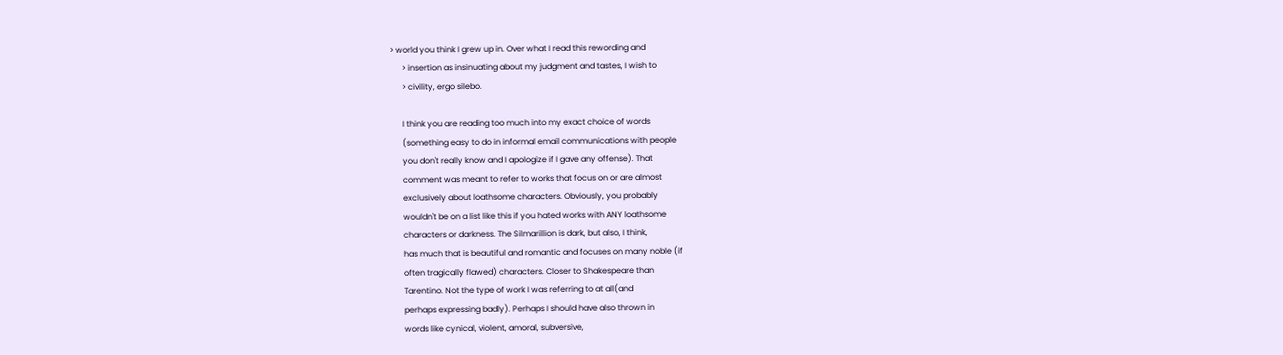> world you think I grew up in. Over what I read this rewording and
      > insertion as insinuating about my judgment and tastes, I wish to
      > civility, ergo silebo.

      I think you are reading too much into my exact choice of words
      (something easy to do in informal email communications with people
      you don't really know and I apologize if I gave any offense). That
      comment was meant to refer to works that focus on or are almost
      exclusively about loathsome characters. Obviously, you probably
      wouldn't be on a list like this if you hated works with ANY loathsome
      characters or darkness. The Silmarillion is dark, but also, I think,
      has much that is beautiful and romantic and focuses on many noble (if
      often tragically flawed) characters. Closer to Shakespeare than
      Tarentino. Not the type of work I was referring to at all(and
      perhaps expressing badly). Perhaps I should have also thrown in
      words like cynical, violent, amoral, subversive,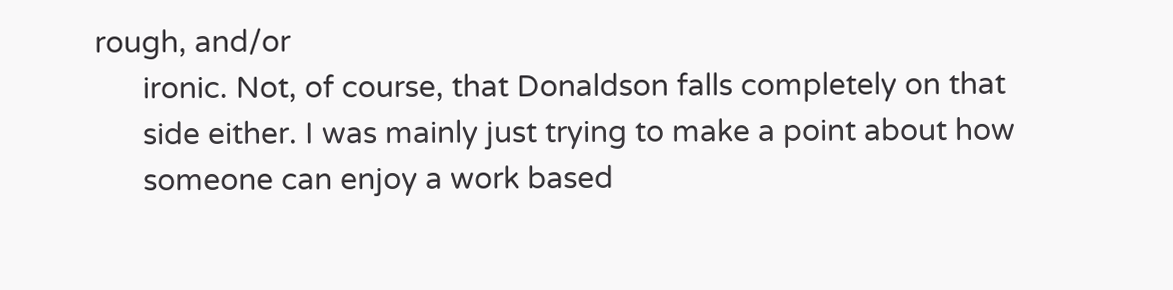rough, and/or
      ironic. Not, of course, that Donaldson falls completely on that
      side either. I was mainly just trying to make a point about how
      someone can enjoy a work based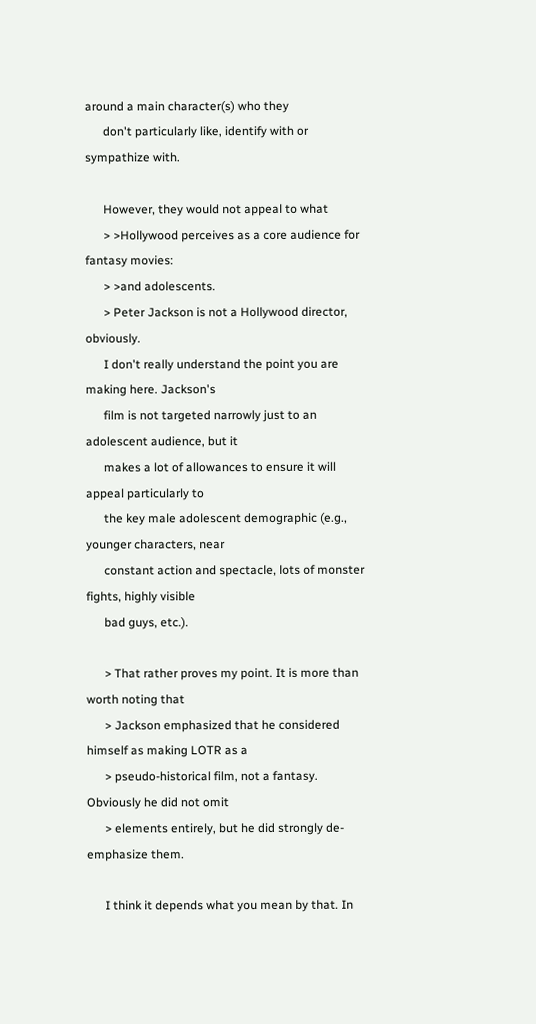around a main character(s) who they
      don't particularly like, identify with or sympathize with.

      However, they would not appeal to what
      > >Hollywood perceives as a core audience for fantasy movies:
      > >and adolescents.
      > Peter Jackson is not a Hollywood director, obviously.
      I don't really understand the point you are making here. Jackson's
      film is not targeted narrowly just to an adolescent audience, but it
      makes a lot of allowances to ensure it will appeal particularly to
      the key male adolescent demographic (e.g., younger characters, near
      constant action and spectacle, lots of monster fights, highly visible
      bad guys, etc.).

      > That rather proves my point. It is more than worth noting that
      > Jackson emphasized that he considered himself as making LOTR as a
      > pseudo-historical film, not a fantasy. Obviously he did not omit
      > elements entirely, but he did strongly de-emphasize them.

      I think it depends what you mean by that. In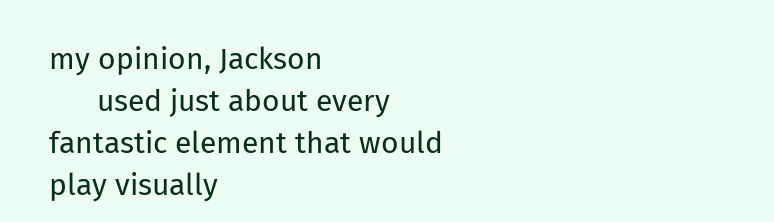my opinion, Jackson
      used just about every fantastic element that would play visually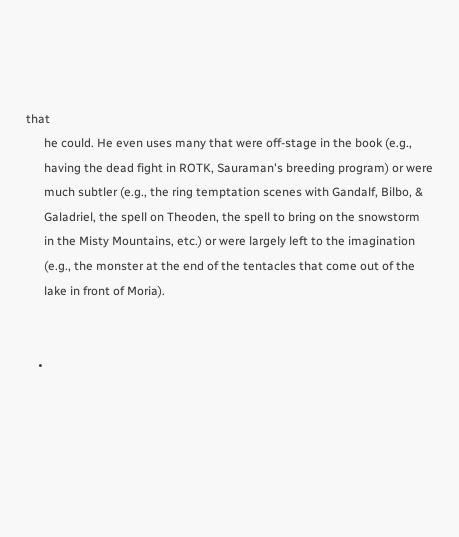that
      he could. He even uses many that were off-stage in the book (e.g.,
      having the dead fight in ROTK, Sauraman's breeding program) or were
      much subtler (e.g., the ring temptation scenes with Gandalf, Bilbo, &
      Galadriel, the spell on Theoden, the spell to bring on the snowstorm
      in the Misty Mountains, etc.) or were largely left to the imagination
      (e.g., the monster at the end of the tentacles that come out of the
      lake in front of Moria).


    •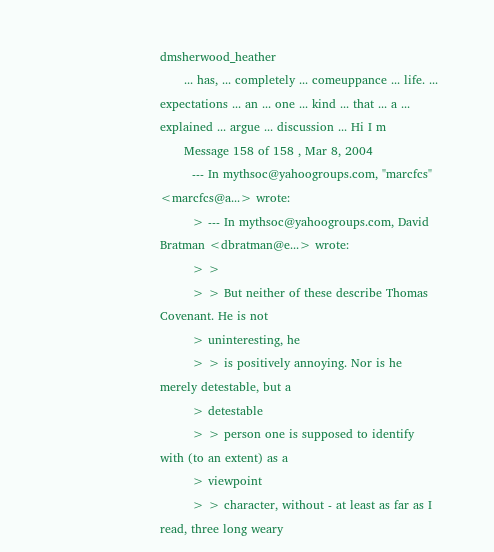dmsherwood_heather
      ... has, ... completely ... comeuppance ... life. ... expectations ... an ... one ... kind ... that ... a ... explained ... argue ... discussion ... Hi I m
      Message 158 of 158 , Mar 8, 2004
        --- In mythsoc@yahoogroups.com, "marcfcs" <marcfcs@a...> wrote:
        > --- In mythsoc@yahoogroups.com, David Bratman <dbratman@e...> wrote:
        > >
        > > But neither of these describe Thomas Covenant. He is not
        > uninteresting, he
        > > is positively annoying. Nor is he merely detestable, but a
        > detestable
        > > person one is supposed to identify with (to an extent) as a
        > viewpoint
        > > character, without - at least as far as I read, three long weary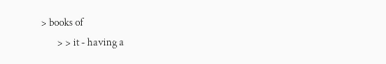> books of
        > > it - having a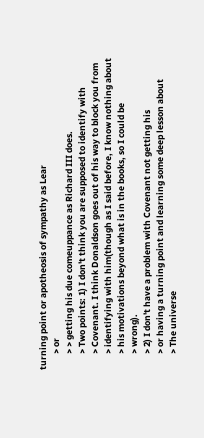turning point or apotheosis of sympathy as Lear
        > or
        > > getting his due comeuppance as Richard III does.
        > Two points: 1) I don't think you are supposed to identify with
        > Covenant. I think Donaldson goes out of his way to block you from
        > identifying with him(though as I said before, I know nothing about
        > his motivations beyond what is in the books, so I could be
        > wrong).
        > 2) I don't have a problem with Covenant not getting his
        > or having a turning point and learning some deep lesson about
        > The universe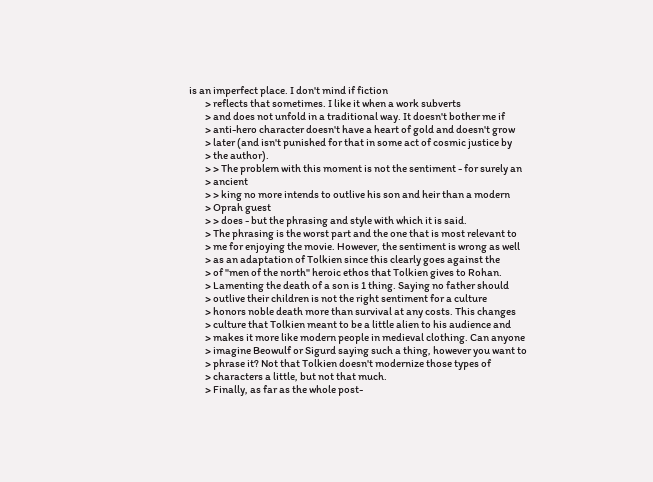is an imperfect place. I don't mind if fiction
        > reflects that sometimes. I like it when a work subverts
        > and does not unfold in a traditional way. It doesn't bother me if
        > anti-hero character doesn't have a heart of gold and doesn't grow
        > later (and isn't punished for that in some act of cosmic justice by
        > the author).
        > > The problem with this moment is not the sentiment - for surely an
        > ancient
        > > king no more intends to outlive his son and heir than a modern
        > Oprah guest
        > > does - but the phrasing and style with which it is said.
        > The phrasing is the worst part and the one that is most relevant to
        > me for enjoying the movie. However, the sentiment is wrong as well
        > as an adaptation of Tolkien since this clearly goes against the
        > of "men of the north" heroic ethos that Tolkien gives to Rohan.
        > Lamenting the death of a son is 1 thing. Saying no father should
        > outlive their children is not the right sentiment for a culture
        > honors noble death more than survival at any costs. This changes
        > culture that Tolkien meant to be a little alien to his audience and
        > makes it more like modern people in medieval clothing. Can anyone
        > imagine Beowulf or Sigurd saying such a thing, however you want to
        > phrase it? Not that Tolkien doesn't modernize those types of
        > characters a little, but not that much.
        > Finally, as far as the whole post-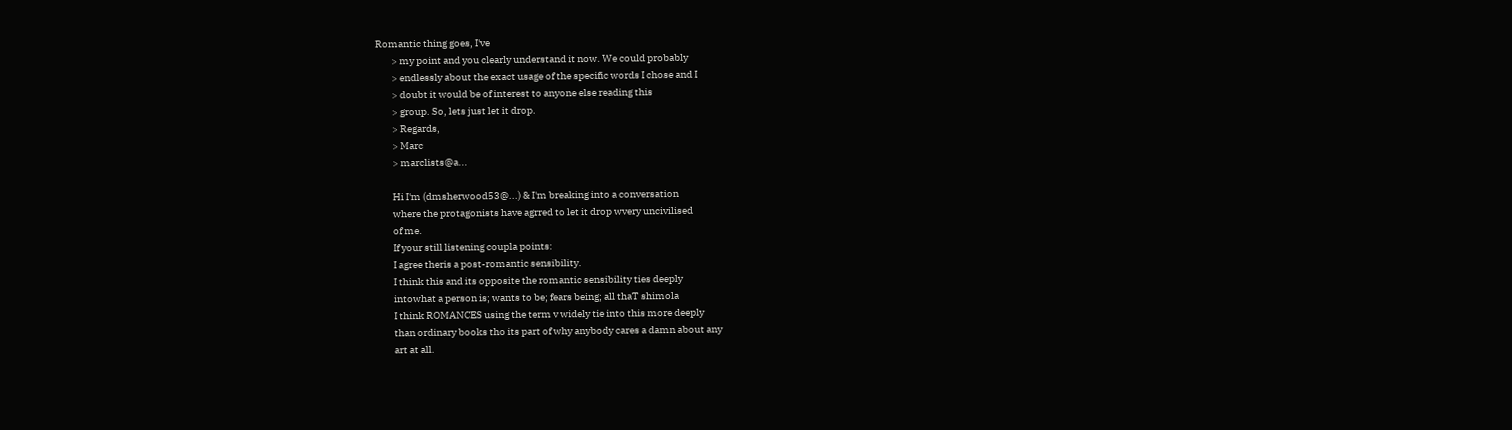Romantic thing goes, I've
        > my point and you clearly understand it now. We could probably
        > endlessly about the exact usage of the specific words I chose and I
        > doubt it would be of interest to anyone else reading this
        > group. So, lets just let it drop.
        > Regards,
        > Marc
        > marclists@a...

        Hi I'm (dmsherwood53@...) & I'm breaking into a conversation
        where the protagonists have agrred to let it drop wvery uncivilised
        of me.
        If your still listening coupla points:
        I agree theris a post-romantic sensibility.
        I think this and its opposite the romantic sensibility ties deeply
        intowhat a person is; wants to be; fears being; all thaT shimola
        I think ROMANCES using the term v widely tie into this more deeply
        than ordinary books tho its part of why anybody cares a damn about any
        art at all.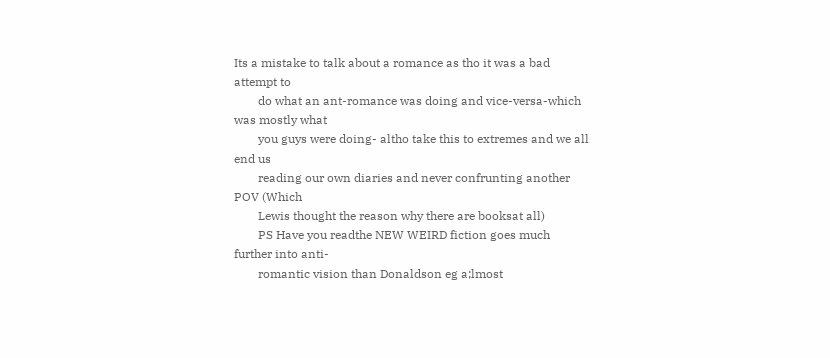Its a mistake to talk about a romance as tho it was a bad attempt to
        do what an ant-romance was doing and vice-versa-which was mostly what
        you guys were doing- altho take this to extremes and we all end us
        reading our own diaries and never confrunting another POV (Which
        Lewis thought the reason why there are booksat all)
        PS Have you readthe NEW WEIRD fiction goes much further into anti-
        romantic vision than Donaldson eg a;lmost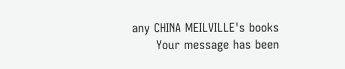any CHINA MEILVILLE's books
      Your message has been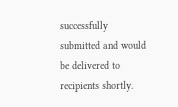successfully submitted and would be delivered to recipients shortly.